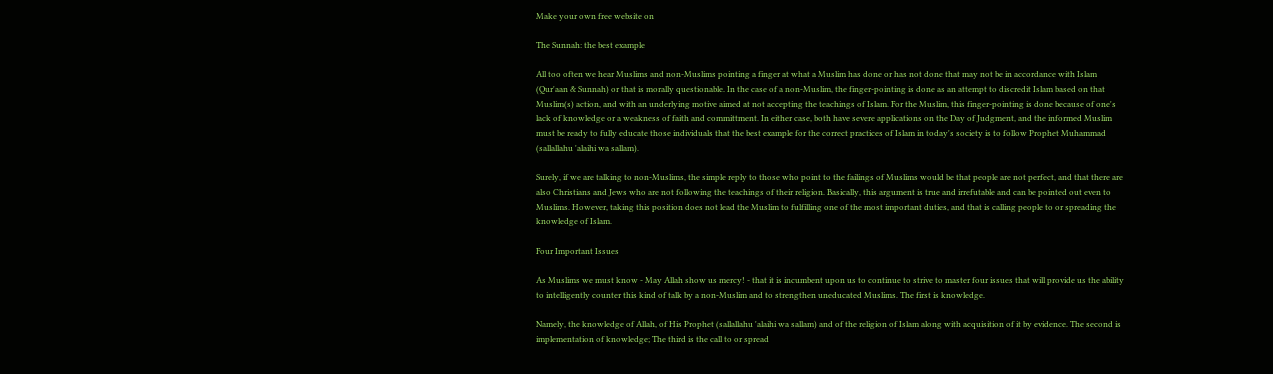Make your own free website on

The Sunnah: the best example

All too often we hear Muslims and non-Muslims pointing a finger at what a Muslim has done or has not done that may not be in accordance with Islam (Qur'aan & Sunnah) or that is morally questionable. In the case of a non-Muslim, the finger-pointing is done as an attempt to discredit Islam based on that Muslim(s) action, and with an underlying motive aimed at not accepting the teachings of Islam. For the Muslim, this finger-pointing is done because of one's lack of knowledge or a weakness of faith and committment. In either case, both have severe applications on the Day of Judgment, and the informed Muslim must be ready to fully educate those individuals that the best example for the correct practices of Islam in today's society is to follow Prophet Muhammad (sallallahu 'alaihi wa sallam).

Surely, if we are talking to non-Muslims, the simple reply to those who point to the failings of Muslims would be that people are not perfect, and that there are also Christians and Jews who are not following the teachings of their religion. Basically, this argument is true and irrefutable and can be pointed out even to Muslims. However, taking this position does not lead the Muslim to fulfilling one of the most important duties, and that is calling people to or spreading the knowledge of Islam.

Four Important Issues

As Muslims we must know - May Allah show us mercy! - that it is incumbent upon us to continue to strive to master four issues that will provide us the ability to intelligently counter this kind of talk by a non-Muslim and to strengthen uneducated Muslims. The first is knowledge.

Namely, the knowledge of Allah, of His Prophet (sallallahu 'alaihi wa sallam) and of the religion of Islam along with acquisition of it by evidence. The second is implementation of knowledge; The third is the call to or spread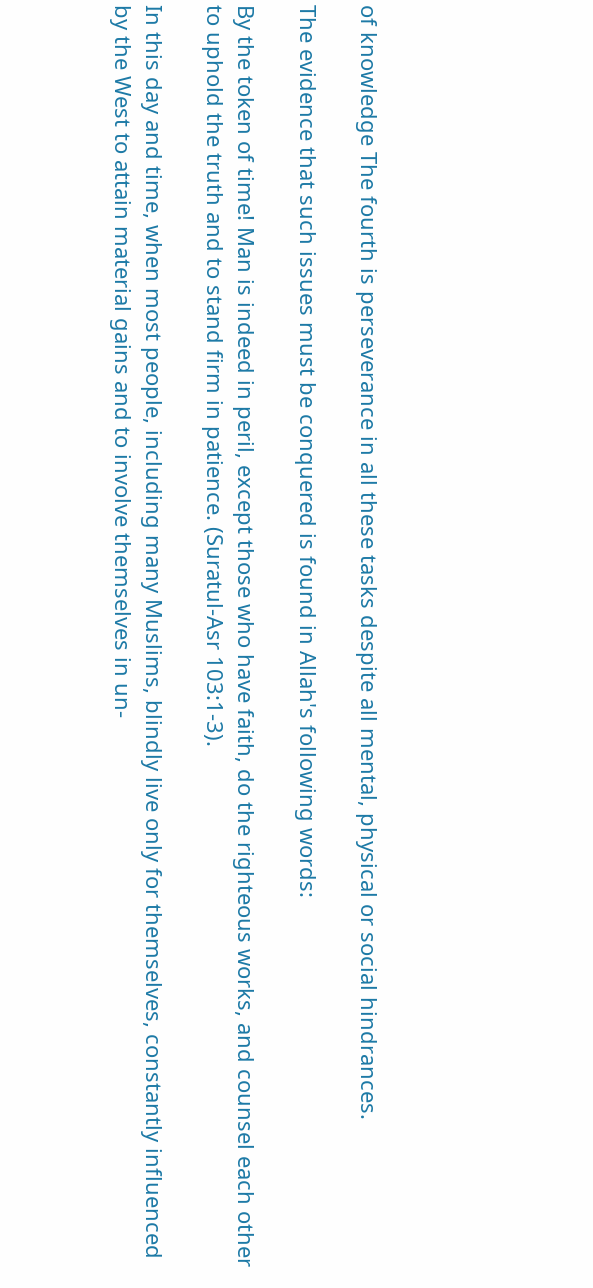of knowledge The fourth is perseverance in all these tasks despite all mental, physical or social hindrances.

The evidence that such issues must be conquered is found in Allah's following words:

By the token of time! Man is indeed in peril, except those who have faith, do the righteous works, and counsel each other to uphold the truth and to stand firm in patience. (Suratul-Asr 103:1-3).

In this day and time, when most people, including many Muslims, blindly live only for themselves, constantly influenced by the West to attain material gains and to involve themselves in un-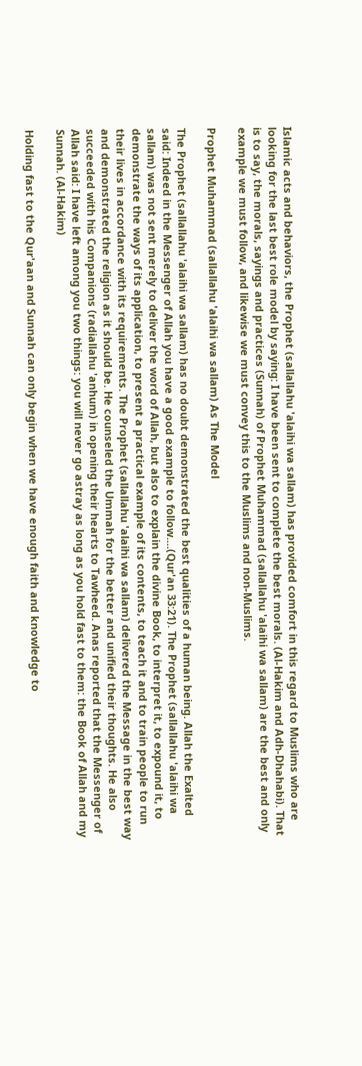Islamic acts and behaviors, the Prophet (sallallahu 'alaihi wa sallam) has provided comfort in this regard to Muslims who are looking for the last best role model by saying: I have been sent to complete the best morals. (Al-Hakim and Adh-Dhahabi). That is to say, the morals, sayings and practices (Sunnah) of Prophet Muhammad (sallallahu 'alaihi wa sallam) are the best and only example we must follow, and likewise we must convey this to the Muslims and non-Muslims.

Prophet Muhammad (sallallahu 'alaihi wa sallam) As The Model

The Prophet (sallallahu 'alaihi wa sallam) has no doubt demonstrated the best qualities of a human being. Allah the Exalted said: Indeed in the Messenger of Allah you have a good example to follow....(Qur'an 33:21). The Prophet (sallallahu 'alaihi wa sallam) was not sent merely to deliver the word of Allah, but also to explain the divine Book, to interpret it, to expound it, to demonstrate the ways of its application, to present a practical example of its contents, to teach it and to train people to run their lives in accordance with its requirements. The Prophet (sallallahu 'alaihi wa sallam) delivered the Message in the best way and demonstrated the religion as it should be. He counseled the Ummah for the better and unified their thoughts. He also succeeded with his Companions (radiallahu 'anhum) in opening their hearts to Tawheed. Anas reported that the Messenger of Allah said: I have left among you two things: you will never go astray as long as you hold fast to them: the Book of Allah and my Sunnah. (Al-Hakim)

Holding fast to the Qur'aan and Sunnah can only begin when we have enough faith and knowledge to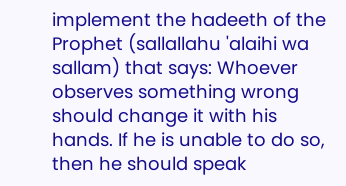implement the hadeeth of the Prophet (sallallahu 'alaihi wa sallam) that says: Whoever observes something wrong should change it with his hands. If he is unable to do so, then he should speak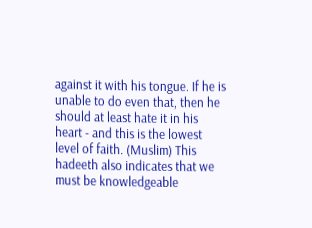against it with his tongue. If he is unable to do even that, then he should at least hate it in his heart - and this is the lowest level of faith. (Muslim) This hadeeth also indicates that we must be knowledgeable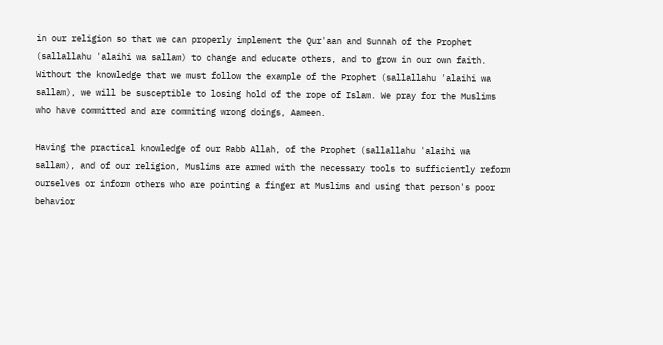in our religion so that we can properly implement the Qur'aan and Sunnah of the Prophet (sallallahu 'alaihi wa sallam) to change and educate others, and to grow in our own faith. Without the knowledge that we must follow the example of the Prophet (sallallahu 'alaihi wa sallam), we will be susceptible to losing hold of the rope of Islam. We pray for the Muslims who have committed and are commiting wrong doings, Aameen.

Having the practical knowledge of our Rabb Allah, of the Prophet (sallallahu 'alaihi wa sallam), and of our religion, Muslims are armed with the necessary tools to sufficiently reform ourselves or inform others who are pointing a finger at Muslims and using that person's poor behavior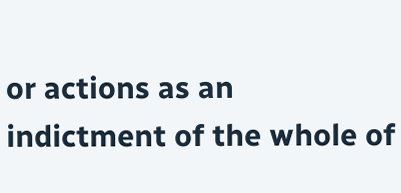or actions as an indictment of the whole of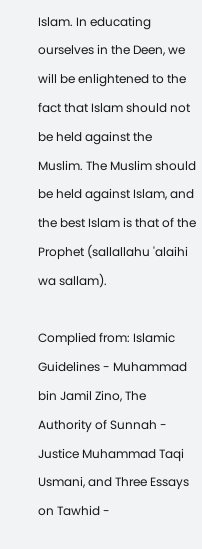Islam. In educating ourselves in the Deen, we will be enlightened to the fact that Islam should not be held against the Muslim. The Muslim should be held against Islam, and the best Islam is that of the Prophet (sallallahu 'alaihi wa sallam).

Complied from: Islamic Guidelines - Muhammad bin Jamil Zino, The Authority of Sunnah - Justice Muhammad Taqi Usmani, and Three Essays on Tawhid -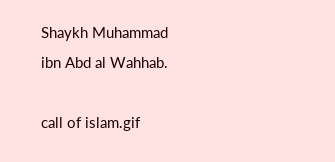Shaykh Muhammad ibn Abd al Wahhab.

call of islam.gif